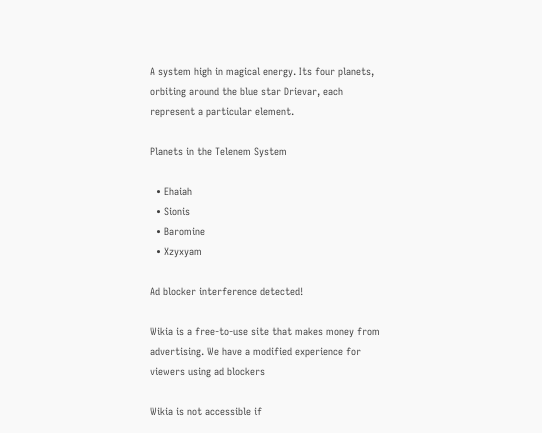A system high in magical energy. Its four planets, orbiting around the blue star Drievar, each represent a particular element.

Planets in the Telenem System

  • Ehaiah
  • Sionis
  • Baromine
  • Xzyxyam

Ad blocker interference detected!

Wikia is a free-to-use site that makes money from advertising. We have a modified experience for viewers using ad blockers

Wikia is not accessible if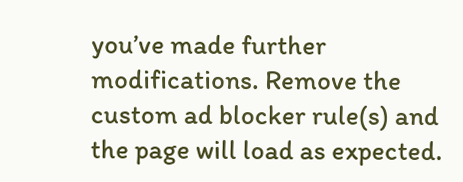you’ve made further modifications. Remove the custom ad blocker rule(s) and the page will load as expected.